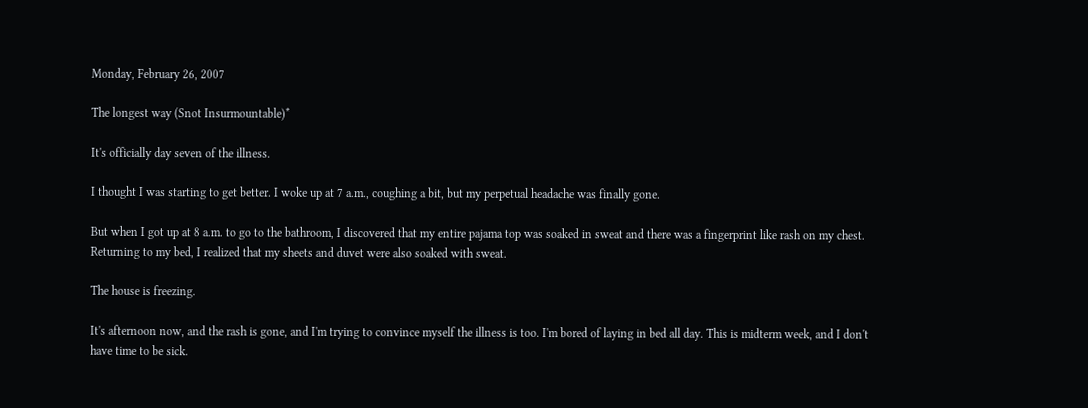Monday, February 26, 2007

The longest way (Snot Insurmountable)*

It's officially day seven of the illness.

I thought I was starting to get better. I woke up at 7 a.m., coughing a bit, but my perpetual headache was finally gone.

But when I got up at 8 a.m. to go to the bathroom, I discovered that my entire pajama top was soaked in sweat and there was a fingerprint like rash on my chest. Returning to my bed, I realized that my sheets and duvet were also soaked with sweat.

The house is freezing.

It's afternoon now, and the rash is gone, and I'm trying to convince myself the illness is too. I'm bored of laying in bed all day. This is midterm week, and I don't have time to be sick.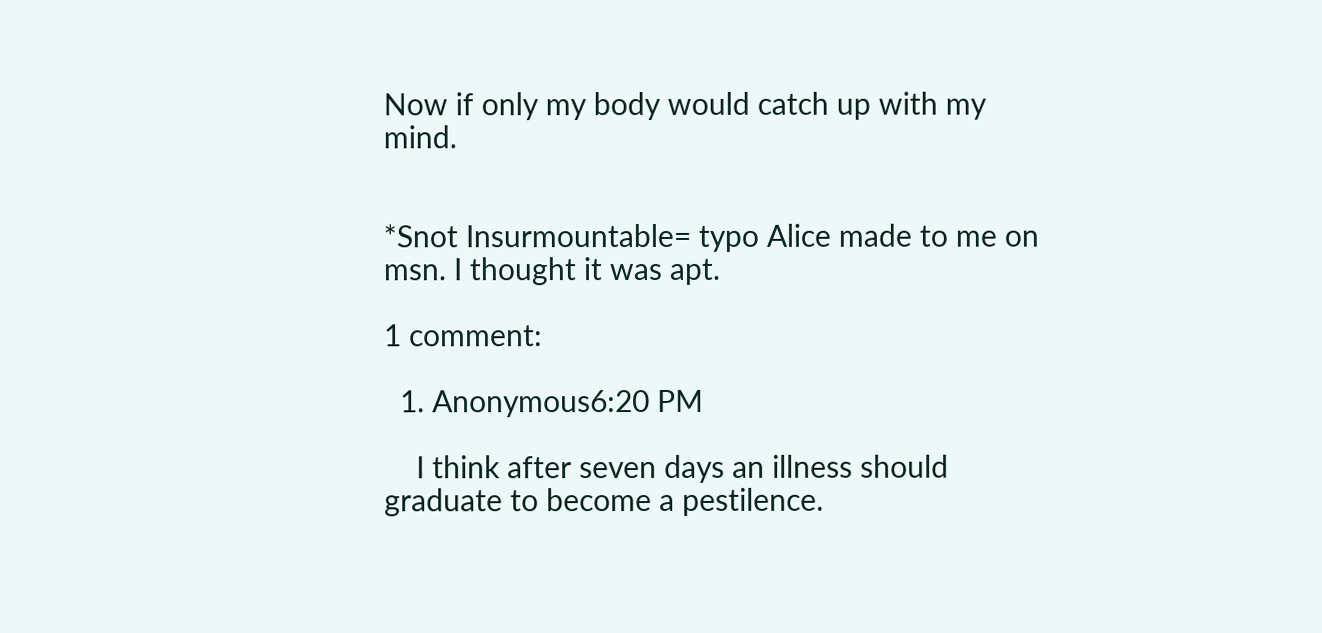Now if only my body would catch up with my mind.


*Snot Insurmountable= typo Alice made to me on msn. I thought it was apt.

1 comment:

  1. Anonymous6:20 PM

    I think after seven days an illness should graduate to become a pestilence.